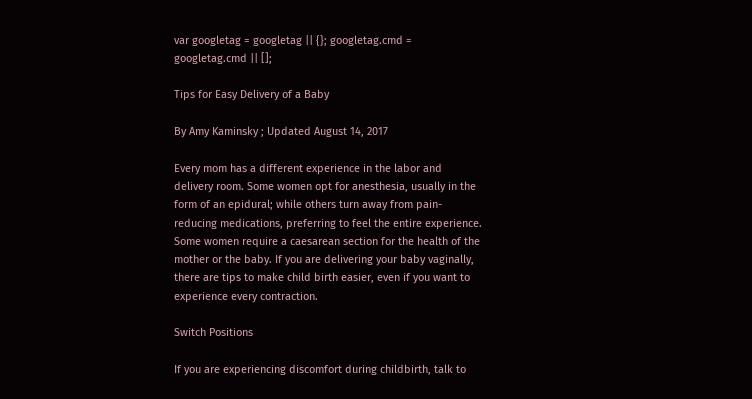var googletag = googletag || {}; googletag.cmd = googletag.cmd || [];

Tips for Easy Delivery of a Baby

By Amy Kaminsky ; Updated August 14, 2017

Every mom has a different experience in the labor and delivery room. Some women opt for anesthesia, usually in the form of an epidural; while others turn away from pain-reducing medications, preferring to feel the entire experience. Some women require a caesarean section for the health of the mother or the baby. If you are delivering your baby vaginally, there are tips to make child birth easier, even if you want to experience every contraction.

Switch Positions

If you are experiencing discomfort during childbirth, talk to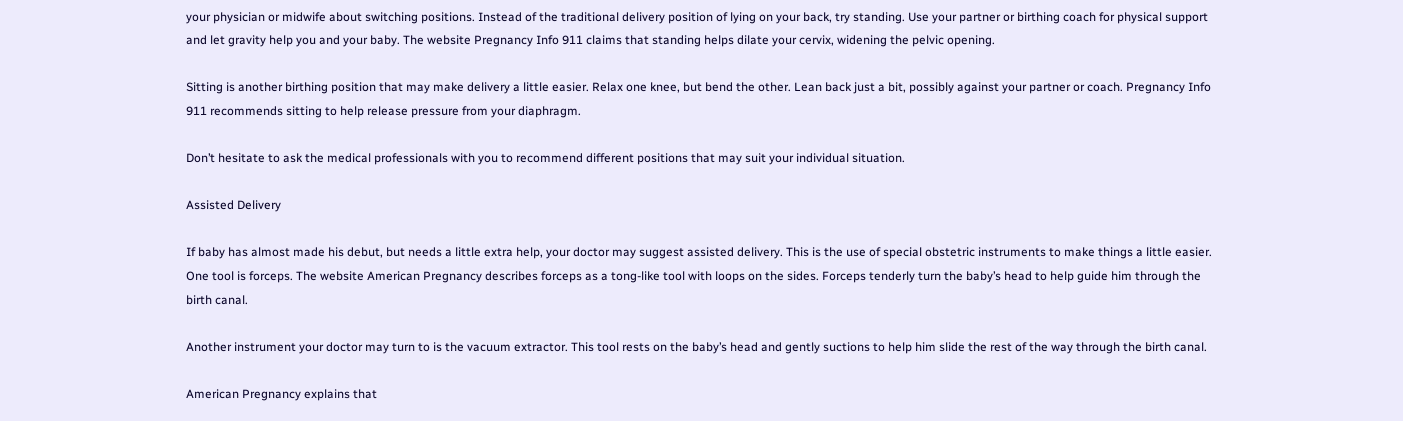your physician or midwife about switching positions. Instead of the traditional delivery position of lying on your back, try standing. Use your partner or birthing coach for physical support and let gravity help you and your baby. The website Pregnancy Info 911 claims that standing helps dilate your cervix, widening the pelvic opening.

Sitting is another birthing position that may make delivery a little easier. Relax one knee, but bend the other. Lean back just a bit, possibly against your partner or coach. Pregnancy Info 911 recommends sitting to help release pressure from your diaphragm.

Don’t hesitate to ask the medical professionals with you to recommend different positions that may suit your individual situation.

Assisted Delivery

If baby has almost made his debut, but needs a little extra help, your doctor may suggest assisted delivery. This is the use of special obstetric instruments to make things a little easier. One tool is forceps. The website American Pregnancy describes forceps as a tong-like tool with loops on the sides. Forceps tenderly turn the baby’s head to help guide him through the birth canal.

Another instrument your doctor may turn to is the vacuum extractor. This tool rests on the baby’s head and gently suctions to help him slide the rest of the way through the birth canal.

American Pregnancy explains that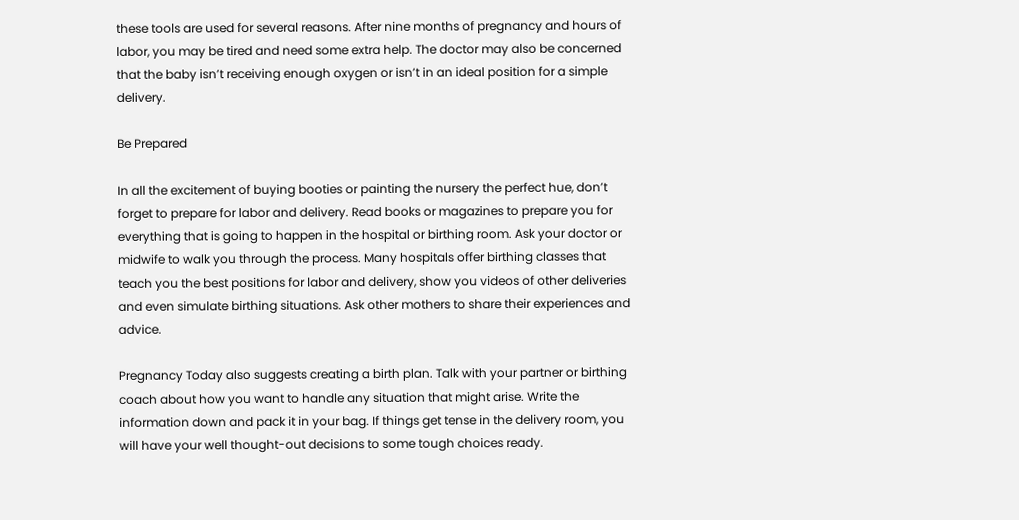these tools are used for several reasons. After nine months of pregnancy and hours of labor, you may be tired and need some extra help. The doctor may also be concerned that the baby isn’t receiving enough oxygen or isn’t in an ideal position for a simple delivery.

Be Prepared

In all the excitement of buying booties or painting the nursery the perfect hue, don’t forget to prepare for labor and delivery. Read books or magazines to prepare you for everything that is going to happen in the hospital or birthing room. Ask your doctor or midwife to walk you through the process. Many hospitals offer birthing classes that teach you the best positions for labor and delivery, show you videos of other deliveries and even simulate birthing situations. Ask other mothers to share their experiences and advice.

Pregnancy Today also suggests creating a birth plan. Talk with your partner or birthing coach about how you want to handle any situation that might arise. Write the information down and pack it in your bag. If things get tense in the delivery room, you will have your well thought-out decisions to some tough choices ready.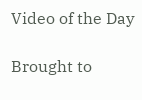Video of the Day

Brought to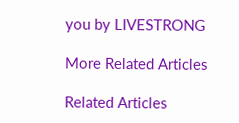you by LIVESTRONG

More Related Articles

Related Articles